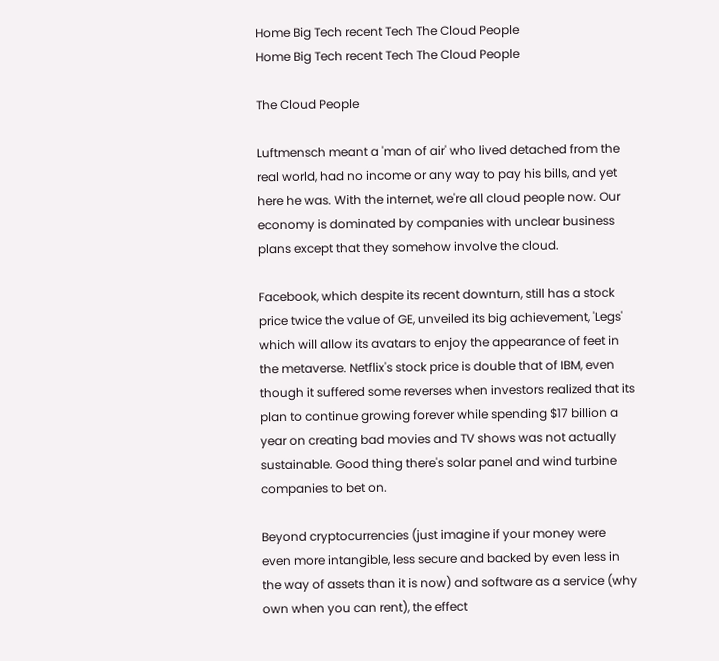Home Big Tech recent Tech The Cloud People
Home Big Tech recent Tech The Cloud People

The Cloud People

Luftmensch meant a 'man of air' who lived detached from the real world, had no income or any way to pay his bills, and yet here he was. With the internet, we're all cloud people now. Our economy is dominated by companies with unclear business plans except that they somehow involve the cloud.

Facebook, which despite its recent downturn, still has a stock price twice the value of GE, unveiled its big achievement, 'Legs' which will allow its avatars to enjoy the appearance of feet in the metaverse. Netflix's stock price is double that of IBM, even though it suffered some reverses when investors realized that its plan to continue growing forever while spending $17 billion a year on creating bad movies and TV shows was not actually sustainable. Good thing there's solar panel and wind turbine companies to bet on.

Beyond cryptocurrencies (just imagine if your money were even more intangible, less secure and backed by even less in the way of assets than it is now) and software as a service (why own when you can rent), the effect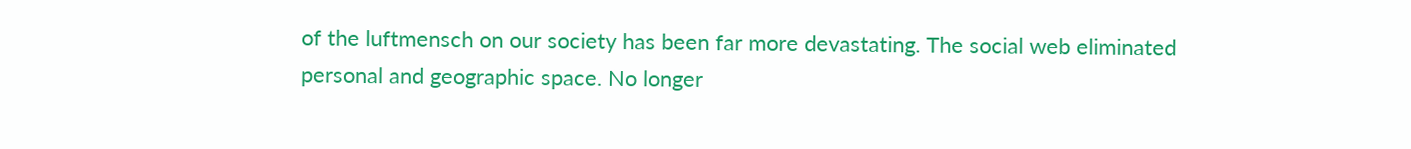of the luftmensch on our society has been far more devastating. The social web eliminated personal and geographic space. No longer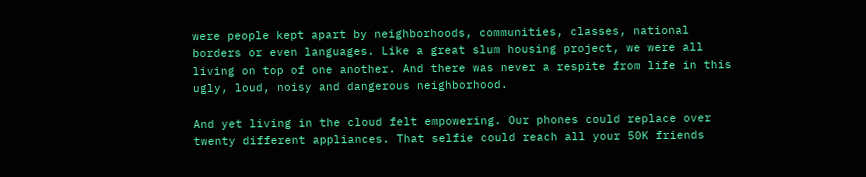were people kept apart by neighborhoods, communities, classes, national borders or even languages. Like a great slum housing project, we were all living on top of one another. And there was never a respite from life in this ugly, loud, noisy and dangerous neighborhood.

And yet living in the cloud felt empowering. Our phones could replace over twenty different appliances. That selfie could reach all your 50K friends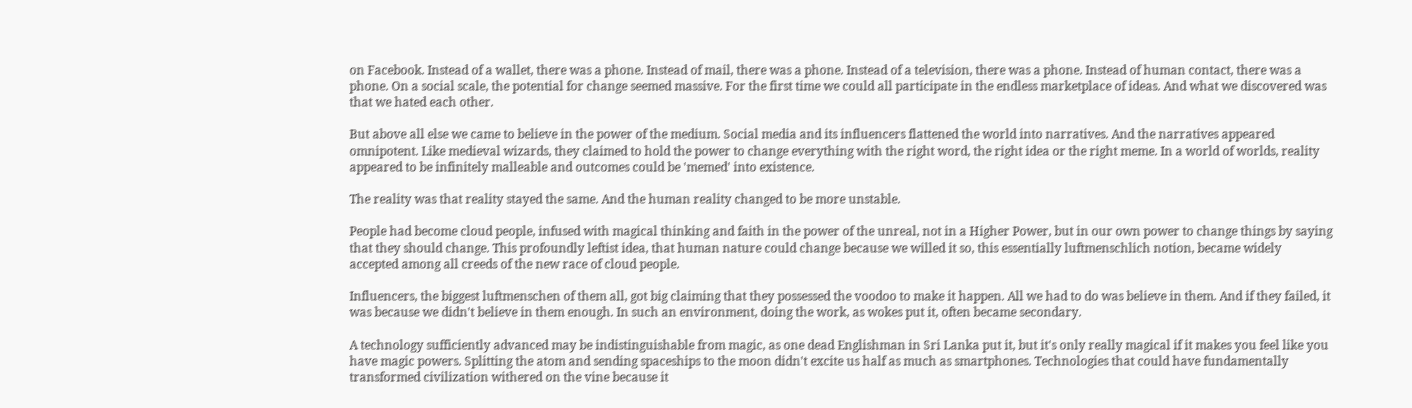on Facebook. Instead of a wallet, there was a phone. Instead of mail, there was a phone. Instead of a television, there was a phone. Instead of human contact, there was a phone. On a social scale, the potential for change seemed massive. For the first time we could all participate in the endless marketplace of ideas. And what we discovered was that we hated each other.

But above all else we came to believe in the power of the medium. Social media and its influencers flattened the world into narratives. And the narratives appeared omnipotent. Like medieval wizards, they claimed to hold the power to change everything with the right word, the right idea or the right meme. In a world of worlds, reality appeared to be infinitely malleable and outcomes could be 'memed' into existence.

The reality was that reality stayed the same. And the human reality changed to be more unstable.

People had become cloud people, infused with magical thinking and faith in the power of the unreal, not in a Higher Power, but in our own power to change things by saying that they should change. This profoundly leftist idea, that human nature could change because we willed it so, this essentially luftmenschlich notion, became widely accepted among all creeds of the new race of cloud people.

Influencers, the biggest luftmenschen of them all, got big claiming that they possessed the voodoo to make it happen. All we had to do was believe in them. And if they failed, it was because we didn't believe in them enough. In such an environment, doing the work, as wokes put it, often became secondary.

A technology sufficiently advanced may be indistinguishable from magic, as one dead Englishman in Sri Lanka put it, but it's only really magical if it makes you feel like you have magic powers. Splitting the atom and sending spaceships to the moon didn't excite us half as much as smartphones. Technologies that could have fundamentally transformed civilization withered on the vine because it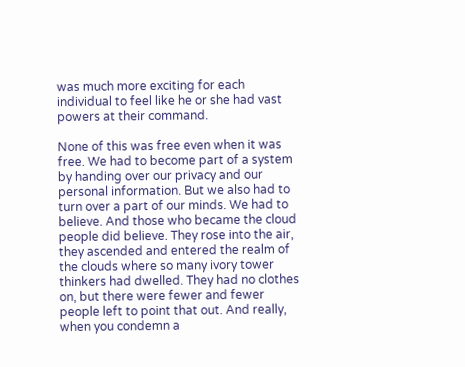was much more exciting for each individual to feel like he or she had vast powers at their command.

None of this was free even when it was free. We had to become part of a system by handing over our privacy and our personal information. But we also had to turn over a part of our minds. We had to believe. And those who became the cloud people did believe. They rose into the air, they ascended and entered the realm of the clouds where so many ivory tower thinkers had dwelled. They had no clothes on, but there were fewer and fewer people left to point that out. And really, when you condemn a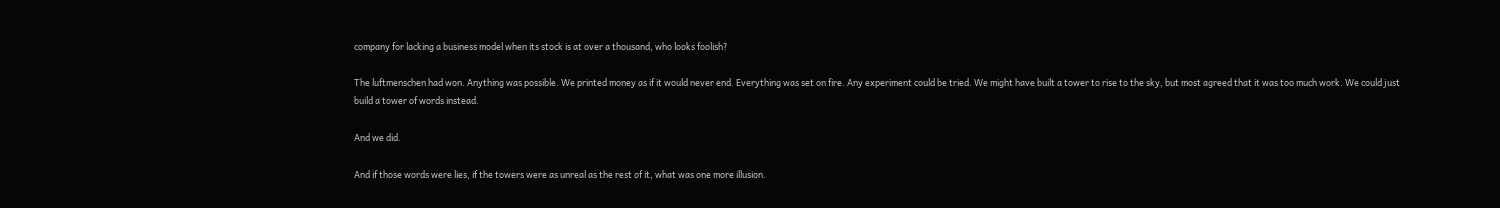company for lacking a business model when its stock is at over a thousand, who looks foolish?

The luftmenschen had won. Anything was possible. We printed money as if it would never end. Everything was set on fire. Any experiment could be tried. We might have built a tower to rise to the sky, but most agreed that it was too much work. We could just build a tower of words instead.

And we did.

And if those words were lies, if the towers were as unreal as the rest of it, what was one more illusion.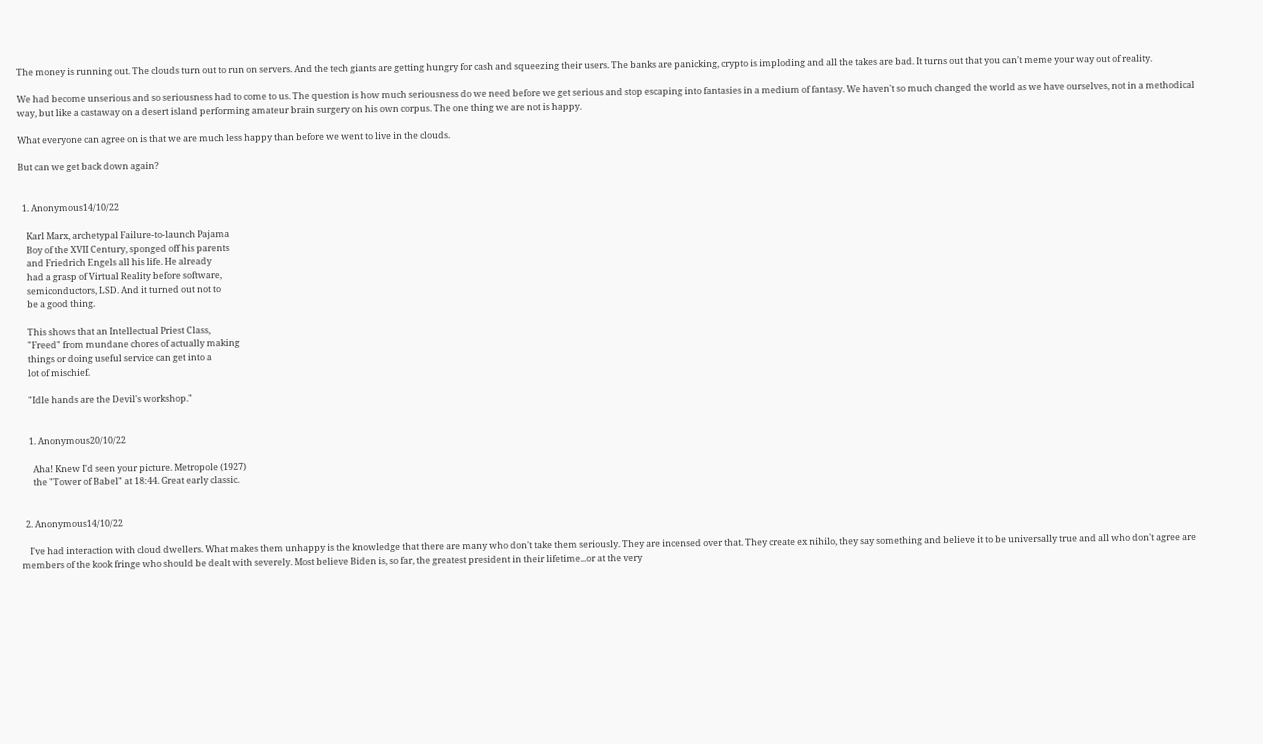The money is running out. The clouds turn out to run on servers. And the tech giants are getting hungry for cash and squeezing their users. The banks are panicking, crypto is imploding and all the takes are bad. It turns out that you can't meme your way out of reality.

We had become unserious and so seriousness had to come to us. The question is how much seriousness do we need before we get serious and stop escaping into fantasies in a medium of fantasy. We haven't so much changed the world as we have ourselves, not in a methodical way, but like a castaway on a desert island performing amateur brain surgery on his own corpus. The one thing we are not is happy.

What everyone can agree on is that we are much less happy than before we went to live in the clouds.

But can we get back down again?


  1. Anonymous14/10/22

    Karl Marx, archetypal Failure-to-launch Pajama
    Boy of the XVII Century, sponged off his parents
    and Friedrich Engels all his life. He already
    had a grasp of Virtual Reality before software,
    semiconductors, LSD. And it turned out not to
    be a good thing.

    This shows that an Intellectual Priest Class,
    "Freed" from mundane chores of actually making
    things or doing useful service can get into a
    lot of mischief.

    "Idle hands are the Devil's workshop."


    1. Anonymous20/10/22

      Aha! Knew I'd seen your picture. Metropole (1927)
      the "Tower of Babel" at 18:44. Great early classic.


  2. Anonymous14/10/22

    I've had interaction with cloud dwellers. What makes them unhappy is the knowledge that there are many who don't take them seriously. They are incensed over that. They create ex nihilo, they say something and believe it to be universally true and all who don't agree are members of the kook fringe who should be dealt with severely. Most believe Biden is, so far, the greatest president in their lifetime...or at the very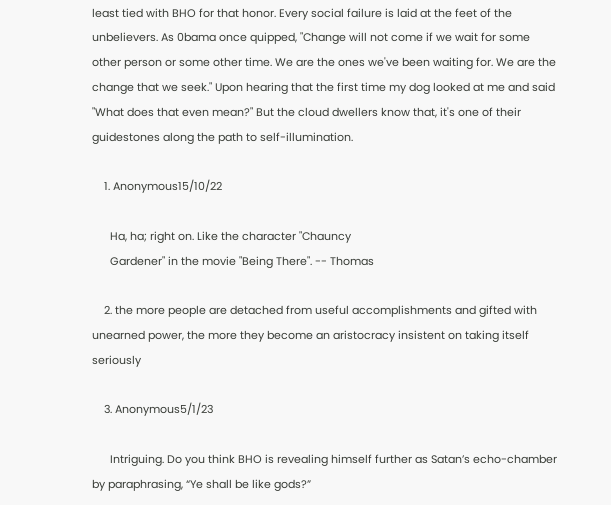least tied with BHO for that honor. Every social failure is laid at the feet of the unbelievers. As 0bama once quipped, "Change will not come if we wait for some other person or some other time. We are the ones we've been waiting for. We are the change that we seek." Upon hearing that the first time my dog looked at me and said "What does that even mean?" But the cloud dwellers know that, it's one of their guidestones along the path to self-illumination.

    1. Anonymous15/10/22

      Ha, ha; right on. Like the character "Chauncy
      Gardener" in the movie "Being There". -- Thomas

    2. the more people are detached from useful accomplishments and gifted with unearned power, the more they become an aristocracy insistent on taking itself seriously

    3. Anonymous5/1/23

      Intriguing. Do you think BHO is revealing himself further as Satan’s echo-chamber by paraphrasing, “Ye shall be like gods?”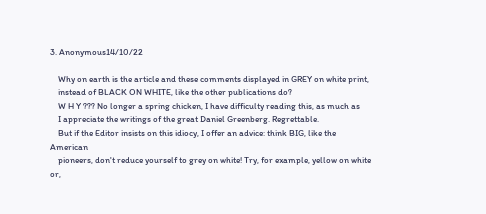3. Anonymous14/10/22

    Why on earth is the article and these comments displayed in GREY on white print,
    instead of BLACK ON WHITE, like the other publications do?
    W H Y ??? No longer a spring chicken, I have difficulty reading this, as much as
    I appreciate the writings of the great Daniel Greenberg. Regrettable.
    But if the Editor insists on this idiocy, I offer an advice: think BIG, like the American
    pioneers, don't reduce yourself to grey on white! Try, for example, yellow on white or,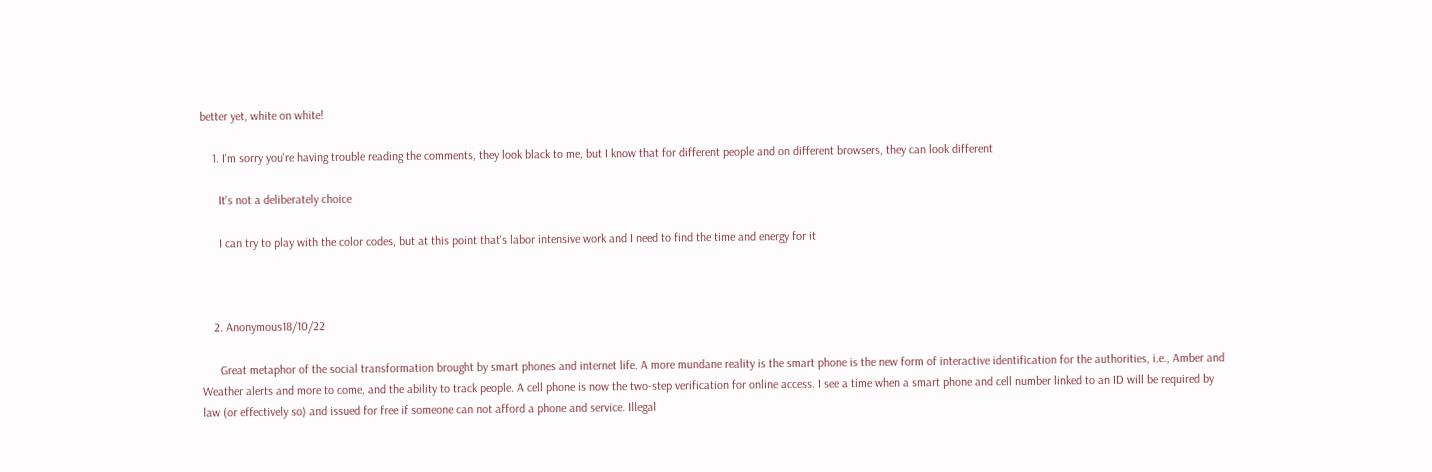better yet, white on white!

    1. I'm sorry you're having trouble reading the comments, they look black to me, but I know that for different people and on different browsers, they can look different

      It's not a deliberately choice

      I can try to play with the color codes, but at this point that's labor intensive work and I need to find the time and energy for it



    2. Anonymous18/10/22

      Great metaphor of the social transformation brought by smart phones and internet life. A more mundane reality is the smart phone is the new form of interactive identification for the authorities, i.e., Amber and Weather alerts and more to come, and the ability to track people. A cell phone is now the two-step verification for online access. I see a time when a smart phone and cell number linked to an ID will be required by law (or effectively so) and issued for free if someone can not afford a phone and service. Illegal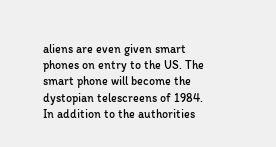aliens are even given smart phones on entry to the US. The smart phone will become the dystopian telescreens of 1984. In addition to the authorities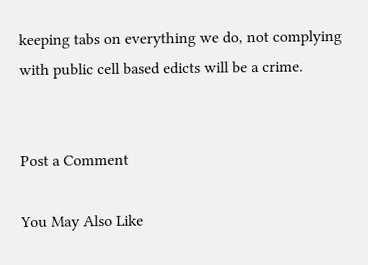keeping tabs on everything we do, not complying with public cell based edicts will be a crime.


Post a Comment

You May Also Like